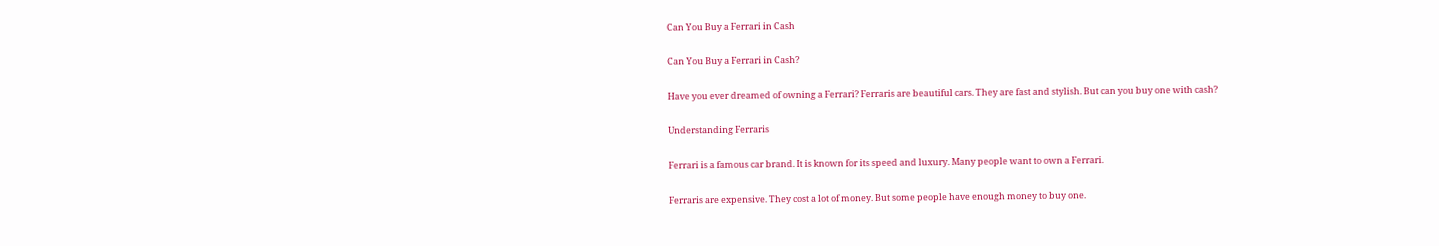Can You Buy a Ferrari in Cash

Can You Buy a Ferrari in Cash?

Have you ever dreamed of owning a Ferrari? Ferraris are beautiful cars. They are fast and stylish. But can you buy one with cash?

Understanding Ferraris

Ferrari is a famous car brand. It is known for its speed and luxury. Many people want to own a Ferrari.

Ferraris are expensive. They cost a lot of money. But some people have enough money to buy one.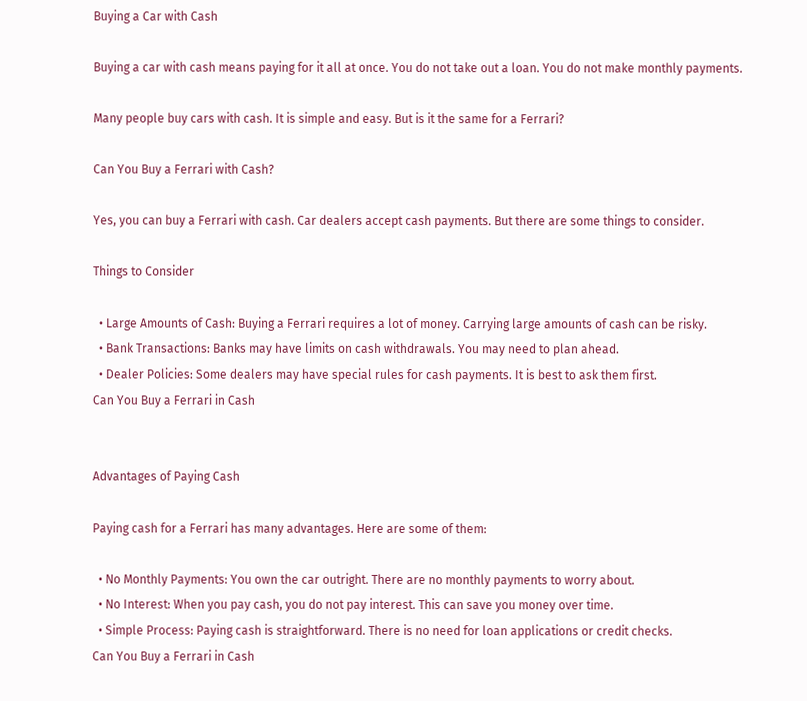Buying a Car with Cash

Buying a car with cash means paying for it all at once. You do not take out a loan. You do not make monthly payments.

Many people buy cars with cash. It is simple and easy. But is it the same for a Ferrari?

Can You Buy a Ferrari with Cash?

Yes, you can buy a Ferrari with cash. Car dealers accept cash payments. But there are some things to consider.

Things to Consider

  • Large Amounts of Cash: Buying a Ferrari requires a lot of money. Carrying large amounts of cash can be risky.
  • Bank Transactions: Banks may have limits on cash withdrawals. You may need to plan ahead.
  • Dealer Policies: Some dealers may have special rules for cash payments. It is best to ask them first.
Can You Buy a Ferrari in Cash


Advantages of Paying Cash

Paying cash for a Ferrari has many advantages. Here are some of them:

  • No Monthly Payments: You own the car outright. There are no monthly payments to worry about.
  • No Interest: When you pay cash, you do not pay interest. This can save you money over time.
  • Simple Process: Paying cash is straightforward. There is no need for loan applications or credit checks.
Can You Buy a Ferrari in Cash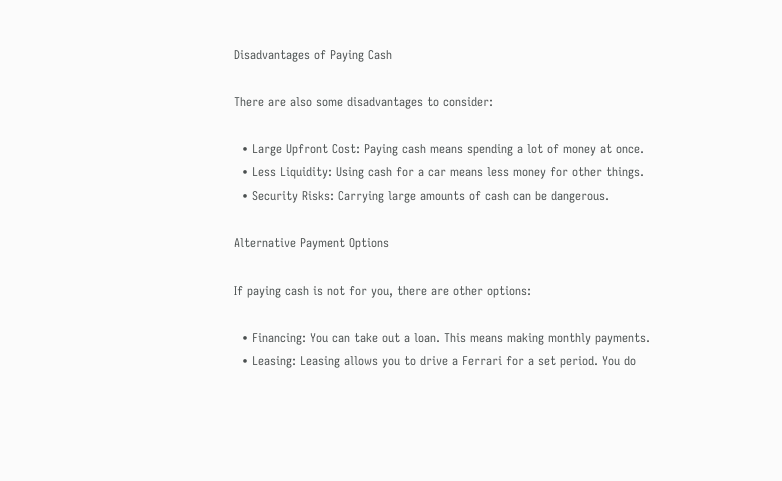Disadvantages of Paying Cash

There are also some disadvantages to consider:

  • Large Upfront Cost: Paying cash means spending a lot of money at once.
  • Less Liquidity: Using cash for a car means less money for other things.
  • Security Risks: Carrying large amounts of cash can be dangerous.

Alternative Payment Options

If paying cash is not for you, there are other options:

  • Financing: You can take out a loan. This means making monthly payments.
  • Leasing: Leasing allows you to drive a Ferrari for a set period. You do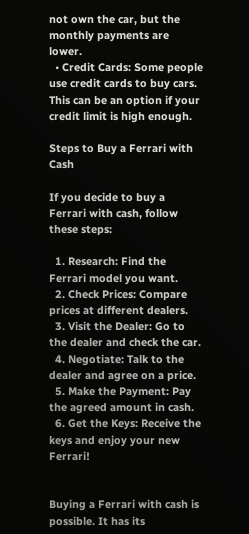not own the car, but the monthly payments are lower.
  • Credit Cards: Some people use credit cards to buy cars. This can be an option if your credit limit is high enough.

Steps to Buy a Ferrari with Cash

If you decide to buy a Ferrari with cash, follow these steps:

  1. Research: Find the Ferrari model you want.
  2. Check Prices: Compare prices at different dealers.
  3. Visit the Dealer: Go to the dealer and check the car.
  4. Negotiate: Talk to the dealer and agree on a price.
  5. Make the Payment: Pay the agreed amount in cash.
  6. Get the Keys: Receive the keys and enjoy your new Ferrari!


Buying a Ferrari with cash is possible. It has its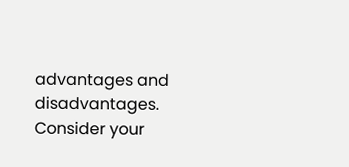advantages and disadvantages. Consider your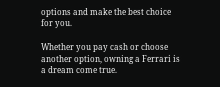options and make the best choice for you.

Whether you pay cash or choose another option, owning a Ferrari is a dream come true.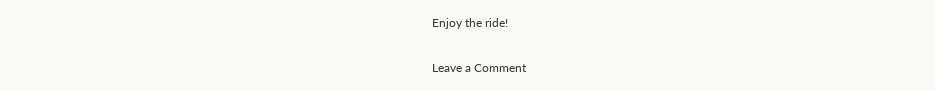Enjoy the ride!

Leave a Comment